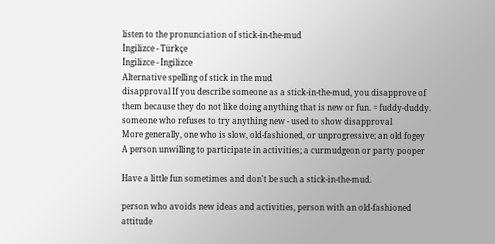listen to the pronunciation of stick-in-the-mud
İngilizce - Türkçe
İngilizce - İngilizce
Alternative spelling of stick in the mud
disapproval If you describe someone as a stick-in-the-mud, you disapprove of them because they do not like doing anything that is new or fun. = fuddy-duddy. someone who refuses to try anything new - used to show disapproval
More generally, one who is slow, old-fashioned, or unprogressive; an old fogey
A person unwilling to participate in activities; a curmudgeon or party pooper

Have a little fun sometimes and don't be such a stick-in-the-mud.

person who avoids new ideas and activities, person with an old-fashioned attitude